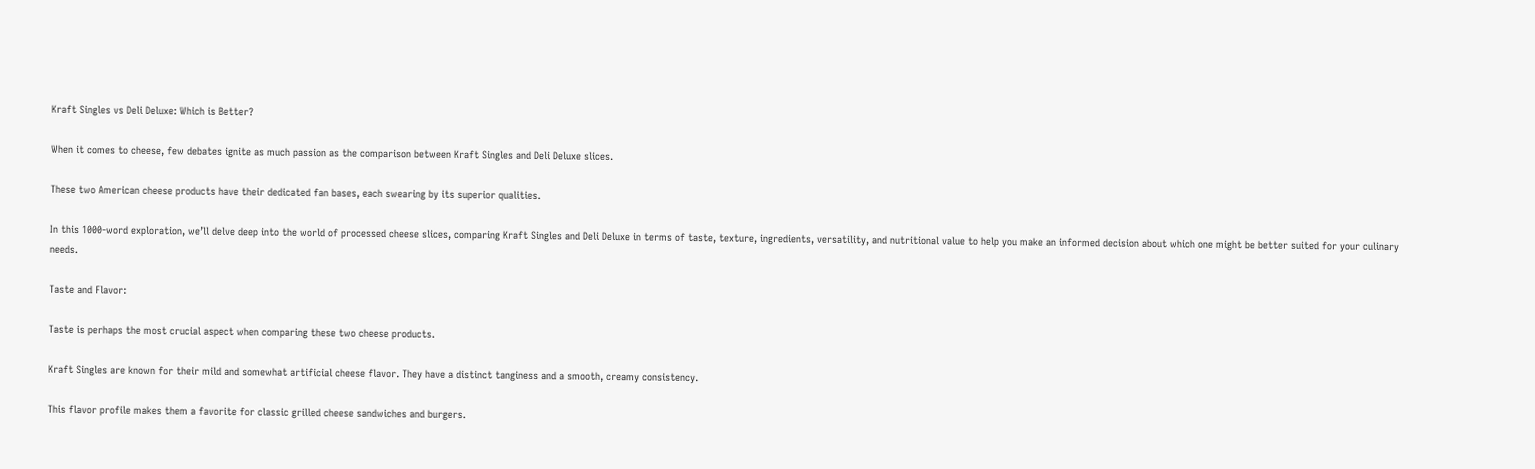Kraft Singles vs Deli Deluxe: Which is Better?

When it comes to cheese, few debates ignite as much passion as the comparison between Kraft Singles and Deli Deluxe slices.

These two American cheese products have their dedicated fan bases, each swearing by its superior qualities.

In this 1000-word exploration, we’ll delve deep into the world of processed cheese slices, comparing Kraft Singles and Deli Deluxe in terms of taste, texture, ingredients, versatility, and nutritional value to help you make an informed decision about which one might be better suited for your culinary needs.

Taste and Flavor:

Taste is perhaps the most crucial aspect when comparing these two cheese products.

Kraft Singles are known for their mild and somewhat artificial cheese flavor. They have a distinct tanginess and a smooth, creamy consistency.

This flavor profile makes them a favorite for classic grilled cheese sandwiches and burgers.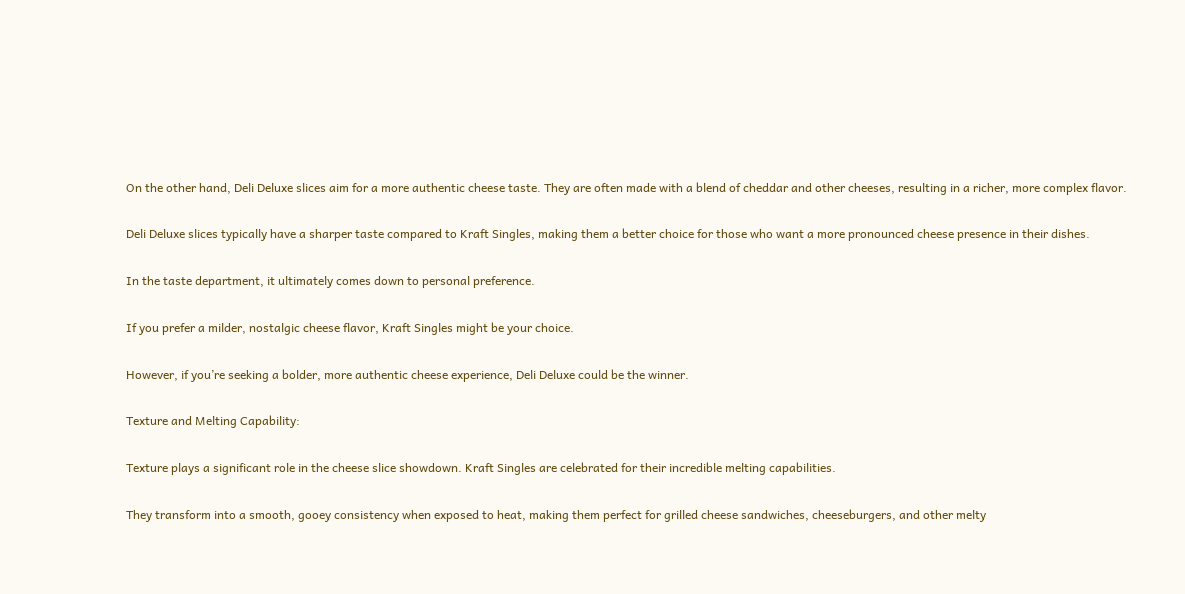On the other hand, Deli Deluxe slices aim for a more authentic cheese taste. They are often made with a blend of cheddar and other cheeses, resulting in a richer, more complex flavor.

Deli Deluxe slices typically have a sharper taste compared to Kraft Singles, making them a better choice for those who want a more pronounced cheese presence in their dishes.

In the taste department, it ultimately comes down to personal preference.

If you prefer a milder, nostalgic cheese flavor, Kraft Singles might be your choice.

However, if you’re seeking a bolder, more authentic cheese experience, Deli Deluxe could be the winner.

Texture and Melting Capability:

Texture plays a significant role in the cheese slice showdown. Kraft Singles are celebrated for their incredible melting capabilities.

They transform into a smooth, gooey consistency when exposed to heat, making them perfect for grilled cheese sandwiches, cheeseburgers, and other melty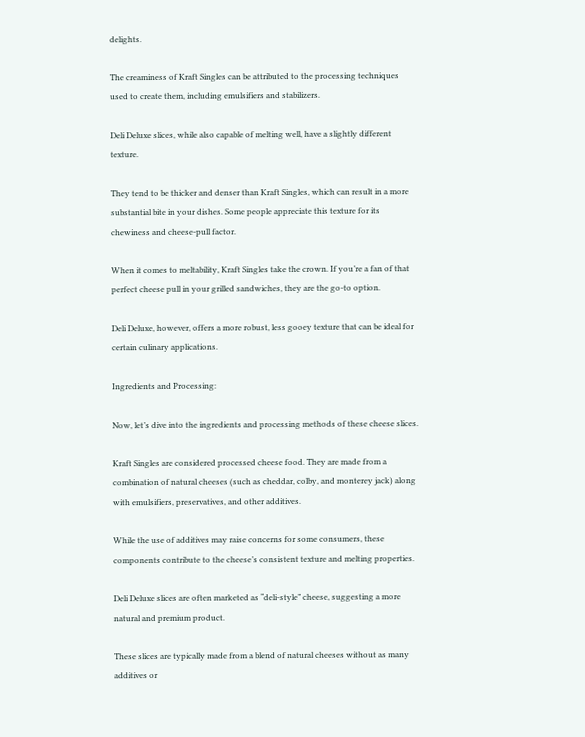delights.

The creaminess of Kraft Singles can be attributed to the processing techniques used to create them, including emulsifiers and stabilizers.

Deli Deluxe slices, while also capable of melting well, have a slightly different texture.

They tend to be thicker and denser than Kraft Singles, which can result in a more substantial bite in your dishes. Some people appreciate this texture for its chewiness and cheese-pull factor.

When it comes to meltability, Kraft Singles take the crown. If you’re a fan of that perfect cheese pull in your grilled sandwiches, they are the go-to option.

Deli Deluxe, however, offers a more robust, less gooey texture that can be ideal for certain culinary applications.

Ingredients and Processing:

Now, let’s dive into the ingredients and processing methods of these cheese slices.

Kraft Singles are considered processed cheese food. They are made from a combination of natural cheeses (such as cheddar, colby, and monterey jack) along with emulsifiers, preservatives, and other additives.

While the use of additives may raise concerns for some consumers, these components contribute to the cheese’s consistent texture and melting properties.

Deli Deluxe slices are often marketed as “deli-style” cheese, suggesting a more natural and premium product.

These slices are typically made from a blend of natural cheeses without as many additives or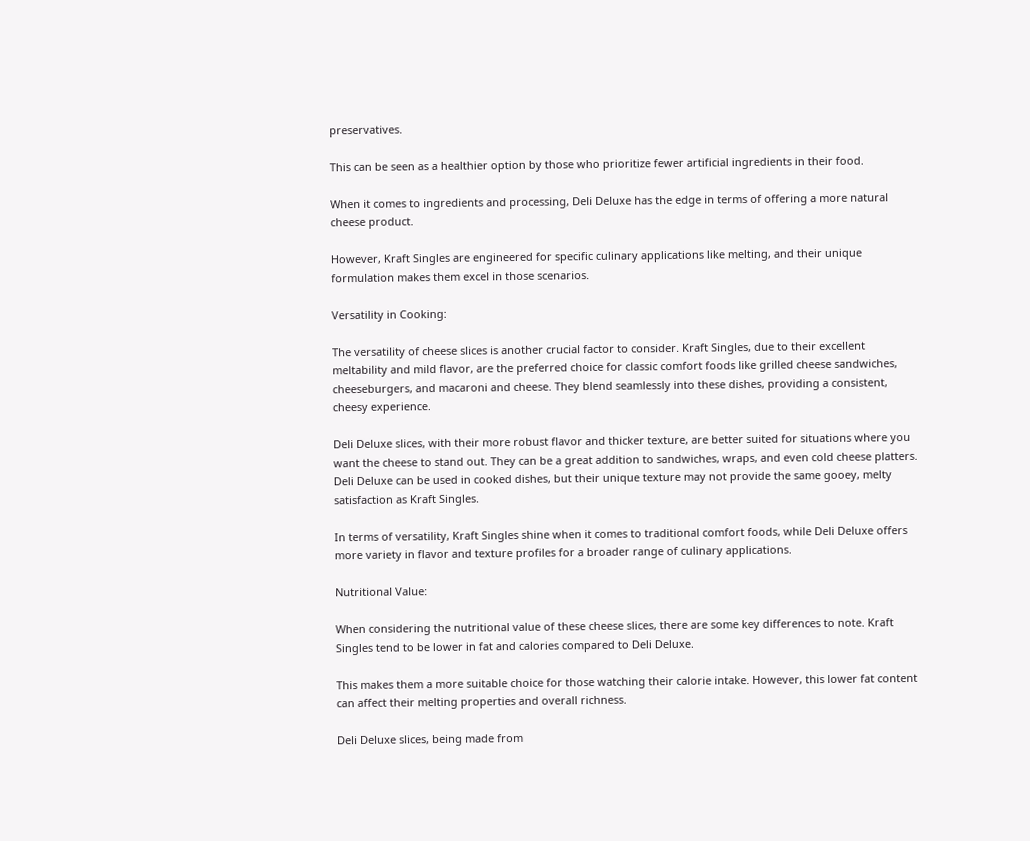preservatives.

This can be seen as a healthier option by those who prioritize fewer artificial ingredients in their food.

When it comes to ingredients and processing, Deli Deluxe has the edge in terms of offering a more natural cheese product.

However, Kraft Singles are engineered for specific culinary applications like melting, and their unique formulation makes them excel in those scenarios.

Versatility in Cooking:

The versatility of cheese slices is another crucial factor to consider. Kraft Singles, due to their excellent meltability and mild flavor, are the preferred choice for classic comfort foods like grilled cheese sandwiches, cheeseburgers, and macaroni and cheese. They blend seamlessly into these dishes, providing a consistent, cheesy experience.

Deli Deluxe slices, with their more robust flavor and thicker texture, are better suited for situations where you want the cheese to stand out. They can be a great addition to sandwiches, wraps, and even cold cheese platters. Deli Deluxe can be used in cooked dishes, but their unique texture may not provide the same gooey, melty satisfaction as Kraft Singles.

In terms of versatility, Kraft Singles shine when it comes to traditional comfort foods, while Deli Deluxe offers more variety in flavor and texture profiles for a broader range of culinary applications.

Nutritional Value:

When considering the nutritional value of these cheese slices, there are some key differences to note. Kraft Singles tend to be lower in fat and calories compared to Deli Deluxe.

This makes them a more suitable choice for those watching their calorie intake. However, this lower fat content can affect their melting properties and overall richness.

Deli Deluxe slices, being made from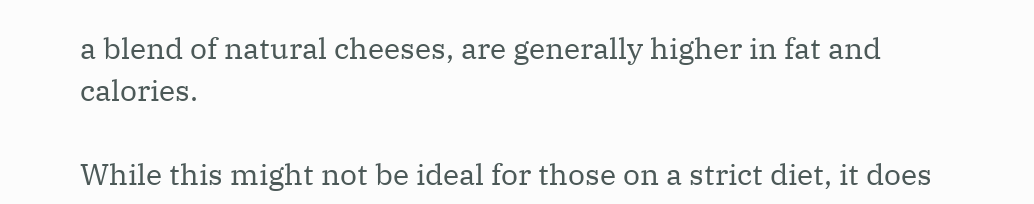a blend of natural cheeses, are generally higher in fat and calories.

While this might not be ideal for those on a strict diet, it does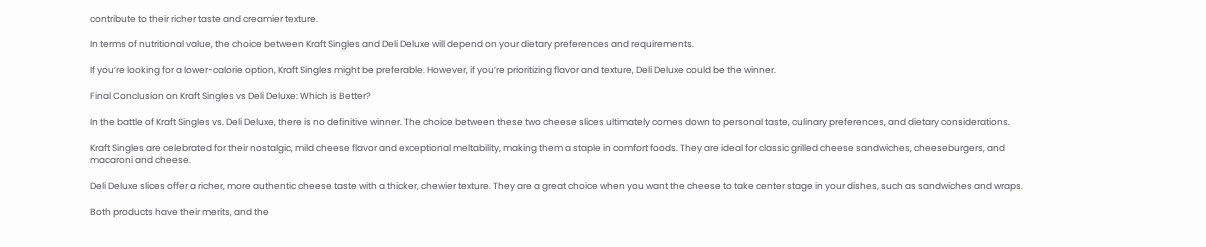contribute to their richer taste and creamier texture.

In terms of nutritional value, the choice between Kraft Singles and Deli Deluxe will depend on your dietary preferences and requirements.

If you’re looking for a lower-calorie option, Kraft Singles might be preferable. However, if you’re prioritizing flavor and texture, Deli Deluxe could be the winner.

Final Conclusion on Kraft Singles vs Deli Deluxe: Which is Better?

In the battle of Kraft Singles vs. Deli Deluxe, there is no definitive winner. The choice between these two cheese slices ultimately comes down to personal taste, culinary preferences, and dietary considerations.

Kraft Singles are celebrated for their nostalgic, mild cheese flavor and exceptional meltability, making them a staple in comfort foods. They are ideal for classic grilled cheese sandwiches, cheeseburgers, and macaroni and cheese.

Deli Deluxe slices offer a richer, more authentic cheese taste with a thicker, chewier texture. They are a great choice when you want the cheese to take center stage in your dishes, such as sandwiches and wraps.

Both products have their merits, and the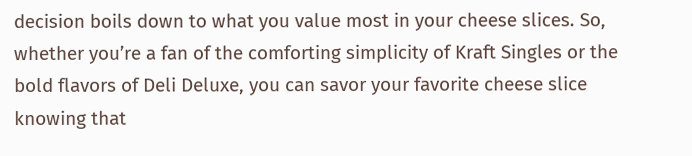decision boils down to what you value most in your cheese slices. So, whether you’re a fan of the comforting simplicity of Kraft Singles or the bold flavors of Deli Deluxe, you can savor your favorite cheese slice knowing that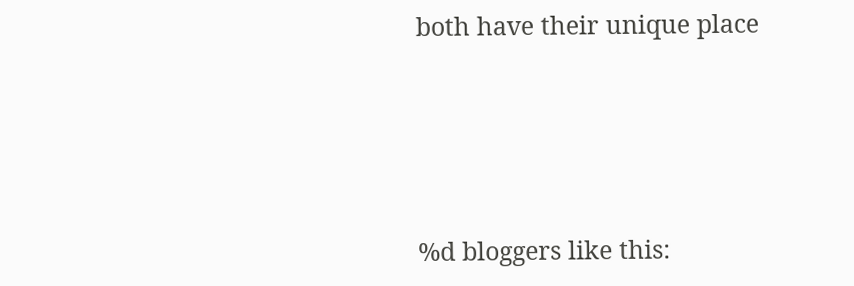both have their unique place





%d bloggers like this: